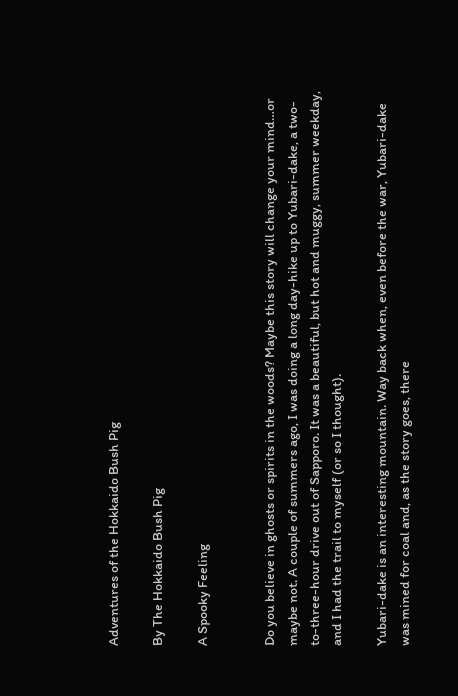Adventures of the Hokkaido Bush Pig

By The Hokkaido Bush Pig

A Spooky Feeling


Do you believe in ghosts or spirits in the woods? Maybe this story will change your mind…or maybe not. A couple of summers ago, I was doing a long day-hike up to Yubari-dake, a two-to-three-hour drive out of Sapporo. It was a beautiful, but hot and muggy, summer weekday, and I had the trail to myself (or so I thought).

Yubari-dake is an interesting mountain. Way back when, even before the war, Yubari-dake was mined for coal and, as the story goes, there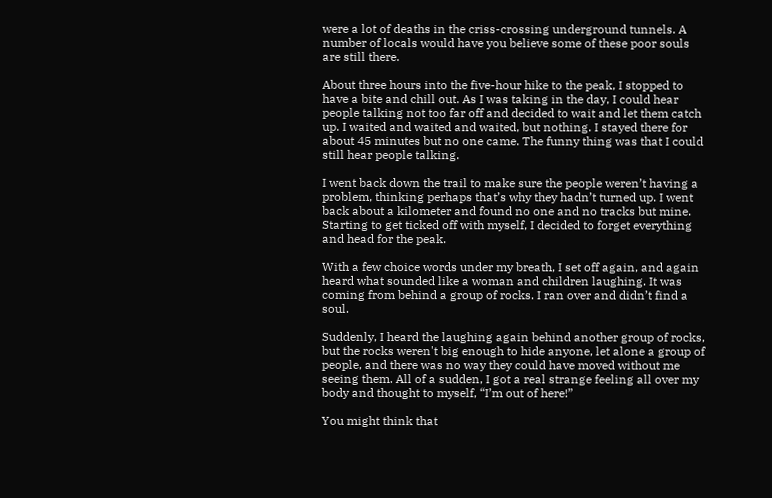were a lot of deaths in the criss-crossing underground tunnels. A number of locals would have you believe some of these poor souls are still there.

About three hours into the five-hour hike to the peak, I stopped to have a bite and chill out. As I was taking in the day, I could hear people talking not too far off and decided to wait and let them catch up. I waited and waited and waited, but nothing. I stayed there for about 45 minutes but no one came. The funny thing was that I could still hear people talking.

I went back down the trail to make sure the people weren’t having a problem, thinking perhaps that’s why they hadn’t turned up. I went back about a kilometer and found no one and no tracks but mine. Starting to get ticked off with myself, I decided to forget everything and head for the peak.

With a few choice words under my breath, I set off again, and again heard what sounded like a woman and children laughing. It was coming from behind a group of rocks. I ran over and didn’t find a soul.

Suddenly, I heard the laughing again behind another group of rocks, but the rocks weren't big enough to hide anyone, let alone a group of people, and there was no way they could have moved without me seeing them. All of a sudden, I got a real strange feeling all over my body and thought to myself, “I’m out of here!”

You might think that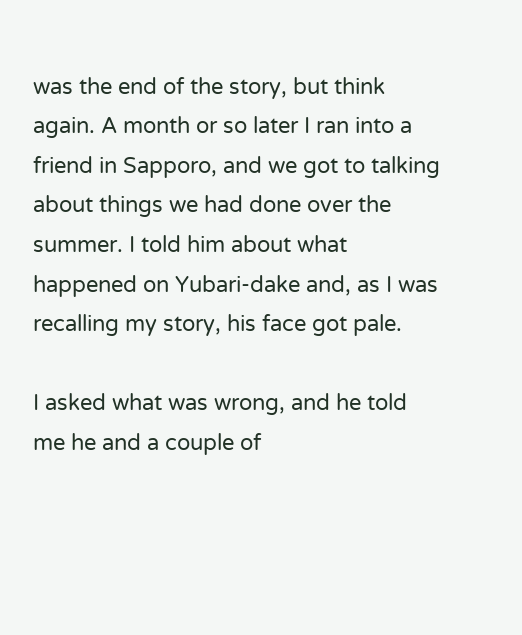was the end of the story, but think again. A month or so later I ran into a friend in Sapporo, and we got to talking about things we had done over the summer. I told him about what happened on Yubari-dake and, as I was recalling my story, his face got pale.

I asked what was wrong, and he told me he and a couple of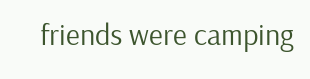friends were camping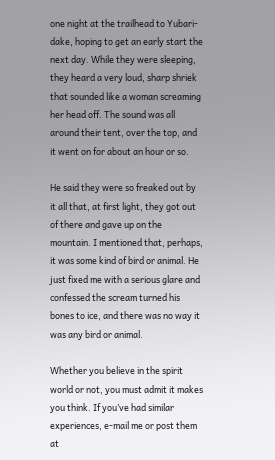one night at the trailhead to Yubari-dake, hoping to get an early start the next day. While they were sleeping, they heard a very loud, sharp shriek that sounded like a woman screaming her head off. The sound was all around their tent, over the top, and it went on for about an hour or so.

He said they were so freaked out by it all that, at first light, they got out of there and gave up on the mountain. I mentioned that, perhaps, it was some kind of bird or animal. He just fixed me with a serious glare and confessed the scream turned his bones to ice, and there was no way it was any bird or animal.

Whether you believe in the spirit world or not, you must admit it makes you think. If you’ve had similar experiences, e-mail me or post them at